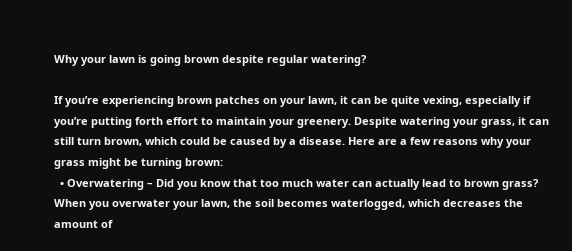Why your lawn is going brown despite regular watering?

If you’re experiencing brown patches on your lawn, it can be quite vexing, especially if you’re putting forth effort to maintain your greenery. Despite watering your grass, it can still turn brown, which could be caused by a disease. Here are a few reasons why your grass might be turning brown:
  • Overwatering – Did you know that too much water can actually lead to brown grass? When you overwater your lawn, the soil becomes waterlogged, which decreases the amount of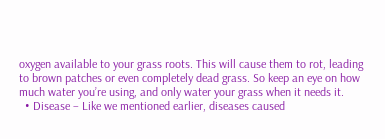oxygen available to your grass roots. This will cause them to rot, leading to brown patches or even completely dead grass. So keep an eye on how much water you’re using, and only water your grass when it needs it.
  • Disease – Like we mentioned earlier, diseases caused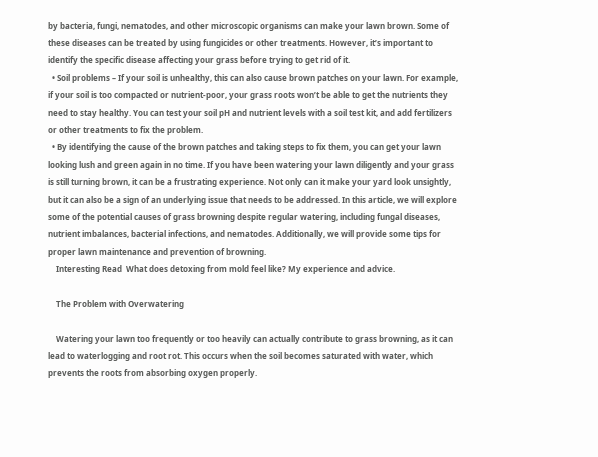by bacteria, fungi, nematodes, and other microscopic organisms can make your lawn brown. Some of these diseases can be treated by using fungicides or other treatments. However, it’s important to identify the specific disease affecting your grass before trying to get rid of it.
  • Soil problems – If your soil is unhealthy, this can also cause brown patches on your lawn. For example, if your soil is too compacted or nutrient-poor, your grass roots won’t be able to get the nutrients they need to stay healthy. You can test your soil pH and nutrient levels with a soil test kit, and add fertilizers or other treatments to fix the problem.
  • By identifying the cause of the brown patches and taking steps to fix them, you can get your lawn looking lush and green again in no time. If you have been watering your lawn diligently and your grass is still turning brown, it can be a frustrating experience. Not only can it make your yard look unsightly, but it can also be a sign of an underlying issue that needs to be addressed. In this article, we will explore some of the potential causes of grass browning despite regular watering, including fungal diseases, nutrient imbalances, bacterial infections, and nematodes. Additionally, we will provide some tips for proper lawn maintenance and prevention of browning.
    Interesting Read  What does detoxing from mold feel like? My experience and advice.

    The Problem with Overwatering

    Watering your lawn too frequently or too heavily can actually contribute to grass browning, as it can lead to waterlogging and root rot. This occurs when the soil becomes saturated with water, which prevents the roots from absorbing oxygen properly.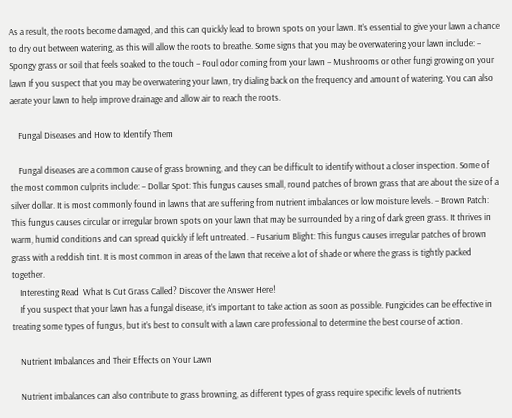As a result, the roots become damaged, and this can quickly lead to brown spots on your lawn. It’s essential to give your lawn a chance to dry out between watering, as this will allow the roots to breathe. Some signs that you may be overwatering your lawn include: – Spongy grass or soil that feels soaked to the touch – Foul odor coming from your lawn – Mushrooms or other fungi growing on your lawn If you suspect that you may be overwatering your lawn, try dialing back on the frequency and amount of watering. You can also aerate your lawn to help improve drainage and allow air to reach the roots.

    Fungal Diseases and How to Identify Them

    Fungal diseases are a common cause of grass browning, and they can be difficult to identify without a closer inspection. Some of the most common culprits include: – Dollar Spot: This fungus causes small, round patches of brown grass that are about the size of a silver dollar. It is most commonly found in lawns that are suffering from nutrient imbalances or low moisture levels. – Brown Patch: This fungus causes circular or irregular brown spots on your lawn that may be surrounded by a ring of dark green grass. It thrives in warm, humid conditions and can spread quickly if left untreated. – Fusarium Blight: This fungus causes irregular patches of brown grass with a reddish tint. It is most common in areas of the lawn that receive a lot of shade or where the grass is tightly packed together.
    Interesting Read  What Is Cut Grass Called? Discover the Answer Here!
    If you suspect that your lawn has a fungal disease, it’s important to take action as soon as possible. Fungicides can be effective in treating some types of fungus, but it’s best to consult with a lawn care professional to determine the best course of action.

    Nutrient Imbalances and Their Effects on Your Lawn

    Nutrient imbalances can also contribute to grass browning, as different types of grass require specific levels of nutrients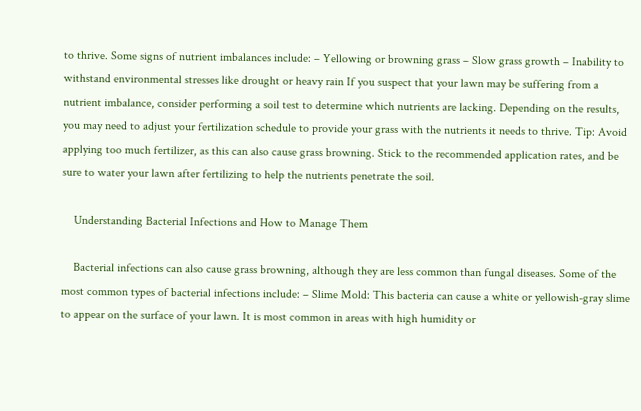to thrive. Some signs of nutrient imbalances include: – Yellowing or browning grass – Slow grass growth – Inability to withstand environmental stresses like drought or heavy rain If you suspect that your lawn may be suffering from a nutrient imbalance, consider performing a soil test to determine which nutrients are lacking. Depending on the results, you may need to adjust your fertilization schedule to provide your grass with the nutrients it needs to thrive. Tip: Avoid applying too much fertilizer, as this can also cause grass browning. Stick to the recommended application rates, and be sure to water your lawn after fertilizing to help the nutrients penetrate the soil.

    Understanding Bacterial Infections and How to Manage Them

    Bacterial infections can also cause grass browning, although they are less common than fungal diseases. Some of the most common types of bacterial infections include: – Slime Mold: This bacteria can cause a white or yellowish-gray slime to appear on the surface of your lawn. It is most common in areas with high humidity or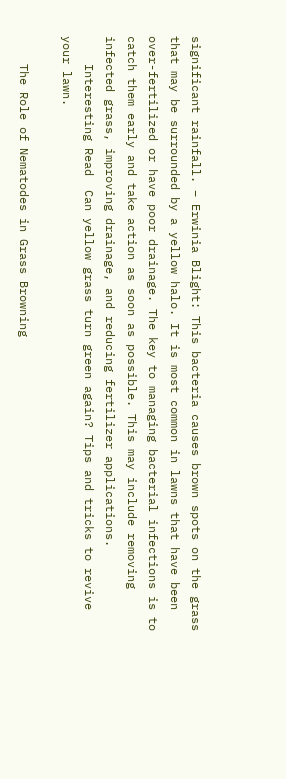significant rainfall. – Erwinia Blight: This bacteria causes brown spots on the grass that may be surrounded by a yellow halo. It is most common in lawns that have been over-fertilized or have poor drainage. The key to managing bacterial infections is to catch them early and take action as soon as possible. This may include removing infected grass, improving drainage, and reducing fertilizer applications.
    Interesting Read  Can yellow grass turn green again? Tips and tricks to revive your lawn.

    The Role of Nematodes in Grass Browning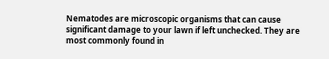Nematodes are microscopic organisms that can cause significant damage to your lawn if left unchecked. They are most commonly found in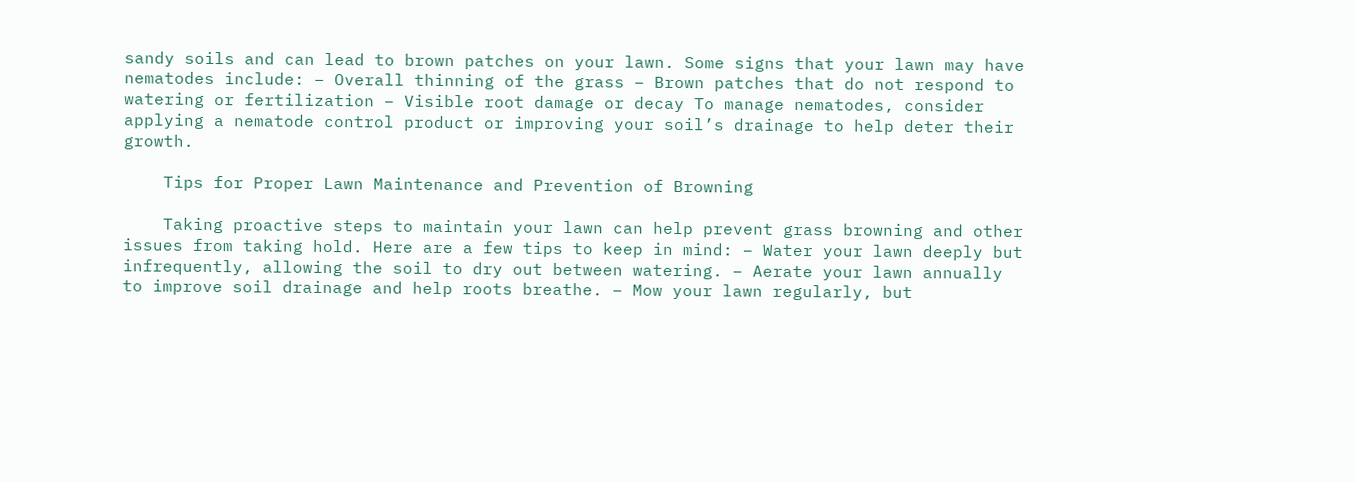sandy soils and can lead to brown patches on your lawn. Some signs that your lawn may have nematodes include: – Overall thinning of the grass – Brown patches that do not respond to watering or fertilization – Visible root damage or decay To manage nematodes, consider applying a nematode control product or improving your soil’s drainage to help deter their growth.

    Tips for Proper Lawn Maintenance and Prevention of Browning

    Taking proactive steps to maintain your lawn can help prevent grass browning and other issues from taking hold. Here are a few tips to keep in mind: – Water your lawn deeply but infrequently, allowing the soil to dry out between watering. – Aerate your lawn annually to improve soil drainage and help roots breathe. – Mow your lawn regularly, but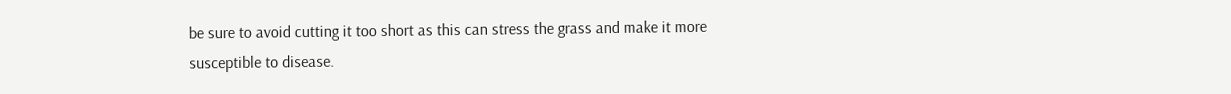be sure to avoid cutting it too short as this can stress the grass and make it more susceptible to disease.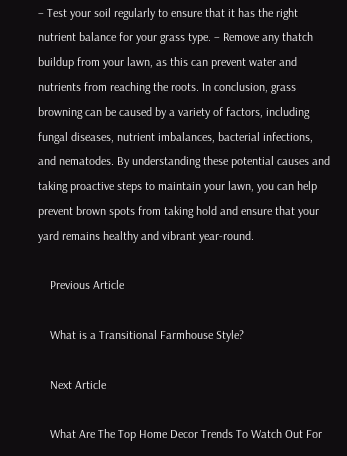– Test your soil regularly to ensure that it has the right nutrient balance for your grass type. – Remove any thatch buildup from your lawn, as this can prevent water and nutrients from reaching the roots. In conclusion, grass browning can be caused by a variety of factors, including fungal diseases, nutrient imbalances, bacterial infections, and nematodes. By understanding these potential causes and taking proactive steps to maintain your lawn, you can help prevent brown spots from taking hold and ensure that your yard remains healthy and vibrant year-round.

    Previous Article

    What is a Transitional Farmhouse Style?

    Next Article

    What Are The Top Home Decor Trends To Watch Out For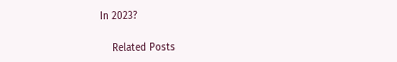In 2023?

    Related Posts